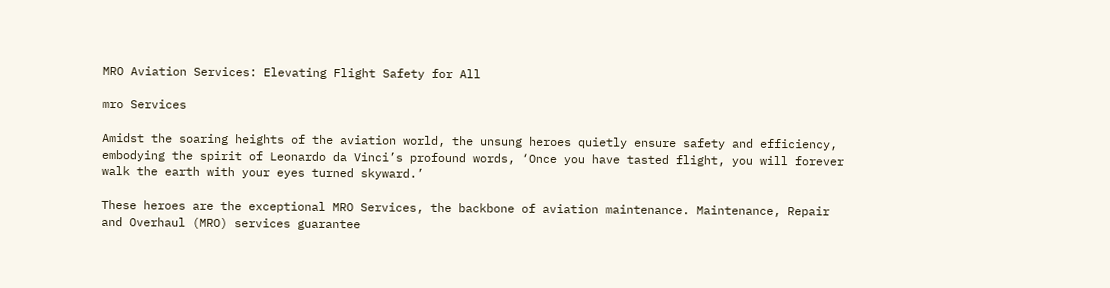MRO Aviation Services: Elevating Flight Safety for All

mro Services

Amidst the soaring heights of the aviation world, the unsung heroes quietly ensure safety and efficiency, embodying the spirit of Leonardo da Vinci’s profound words, ‘Once you have tasted flight, you will forever walk the earth with your eyes turned skyward.’

These heroes are the exceptional MRO Services, the backbone of aviation maintenance. Maintenance, Repair and Overhaul (MRO) services guarantee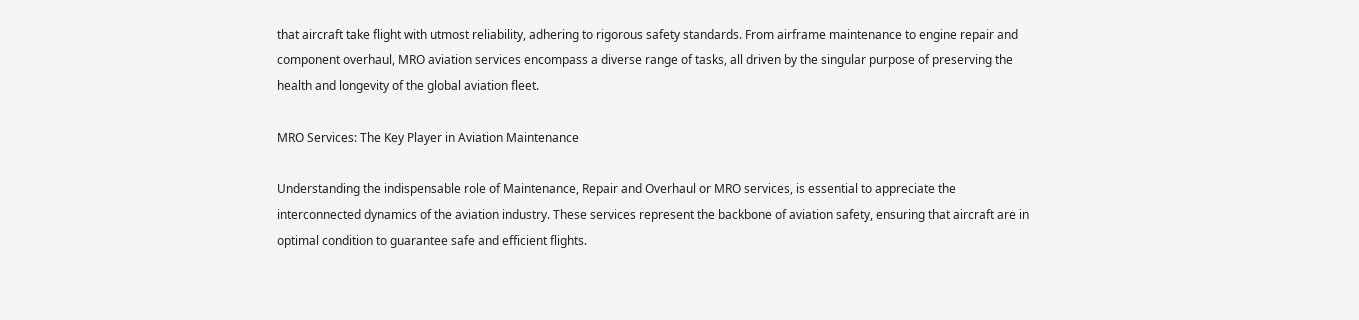that aircraft take flight with utmost reliability, adhering to rigorous safety standards. From airframe maintenance to engine repair and component overhaul, MRO aviation services encompass a diverse range of tasks, all driven by the singular purpose of preserving the health and longevity of the global aviation fleet.

MRO Services: The Key Player in Aviation Maintenance

Understanding the indispensable role of Maintenance, Repair and Overhaul or MRO services, is essential to appreciate the interconnected dynamics of the aviation industry. These services represent the backbone of aviation safety, ensuring that aircraft are in optimal condition to guarantee safe and efficient flights.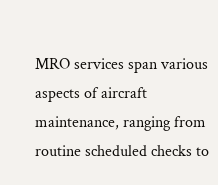MRO services span various aspects of aircraft maintenance, ranging from routine scheduled checks to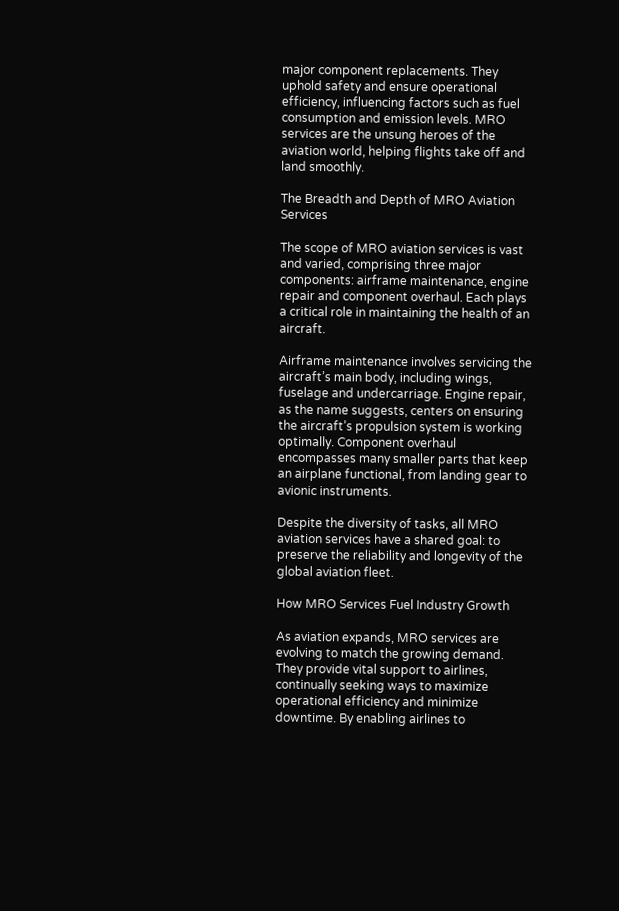major component replacements. They uphold safety and ensure operational efficiency, influencing factors such as fuel consumption and emission levels. MRO services are the unsung heroes of the aviation world, helping flights take off and land smoothly.

The Breadth and Depth of MRO Aviation Services

The scope of MRO aviation services is vast and varied, comprising three major components: airframe maintenance, engine repair and component overhaul. Each plays a critical role in maintaining the health of an aircraft.

Airframe maintenance involves servicing the aircraft’s main body, including wings, fuselage and undercarriage. Engine repair, as the name suggests, centers on ensuring the aircraft’s propulsion system is working optimally. Component overhaul encompasses many smaller parts that keep an airplane functional, from landing gear to avionic instruments.

Despite the diversity of tasks, all MRO aviation services have a shared goal: to preserve the reliability and longevity of the global aviation fleet.

How MRO Services Fuel Industry Growth

As aviation expands, MRO services are evolving to match the growing demand. They provide vital support to airlines, continually seeking ways to maximize operational efficiency and minimize downtime. By enabling airlines to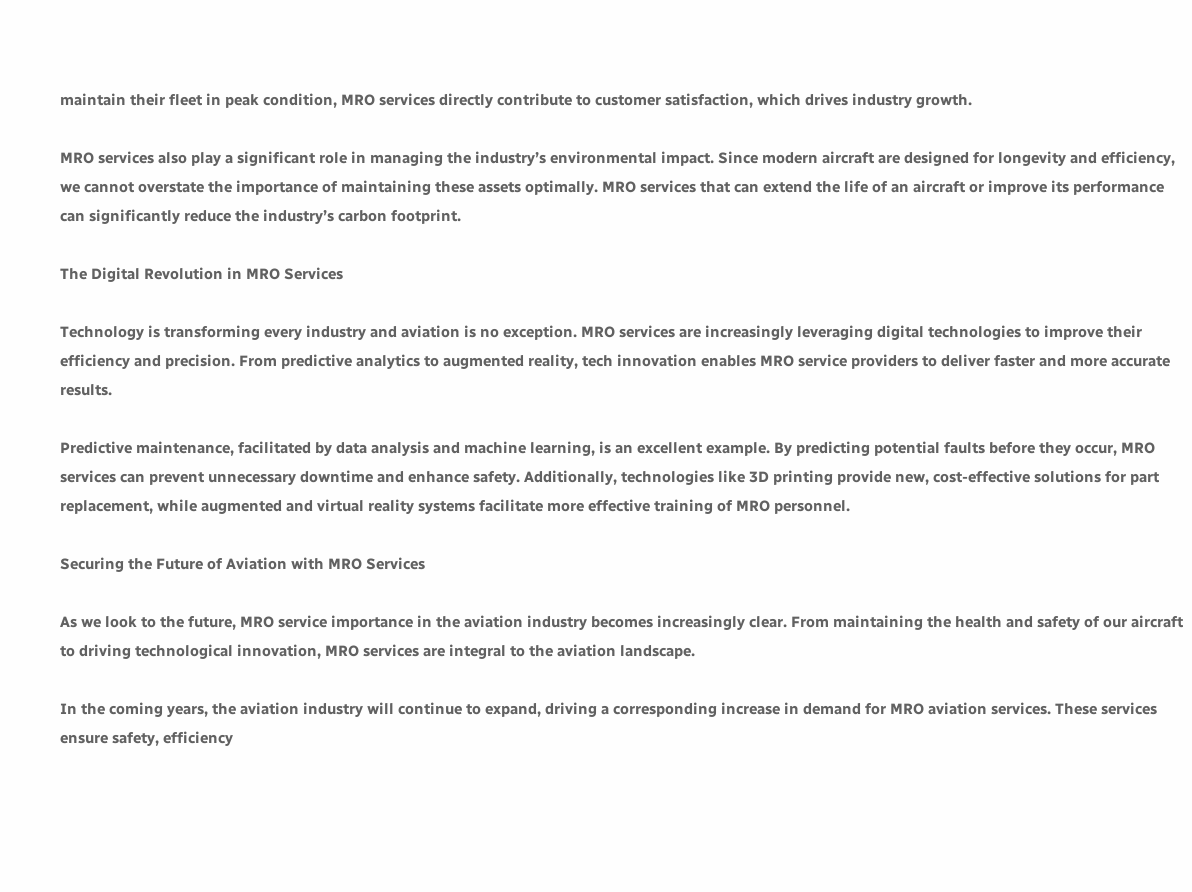maintain their fleet in peak condition, MRO services directly contribute to customer satisfaction, which drives industry growth.

MRO services also play a significant role in managing the industry’s environmental impact. Since modern aircraft are designed for longevity and efficiency, we cannot overstate the importance of maintaining these assets optimally. MRO services that can extend the life of an aircraft or improve its performance can significantly reduce the industry’s carbon footprint.

The Digital Revolution in MRO Services

Technology is transforming every industry and aviation is no exception. MRO services are increasingly leveraging digital technologies to improve their efficiency and precision. From predictive analytics to augmented reality, tech innovation enables MRO service providers to deliver faster and more accurate results.

Predictive maintenance, facilitated by data analysis and machine learning, is an excellent example. By predicting potential faults before they occur, MRO services can prevent unnecessary downtime and enhance safety. Additionally, technologies like 3D printing provide new, cost-effective solutions for part replacement, while augmented and virtual reality systems facilitate more effective training of MRO personnel.

Securing the Future of Aviation with MRO Services

As we look to the future, MRO service importance in the aviation industry becomes increasingly clear. From maintaining the health and safety of our aircraft to driving technological innovation, MRO services are integral to the aviation landscape.

In the coming years, the aviation industry will continue to expand, driving a corresponding increase in demand for MRO aviation services. These services ensure safety, efficiency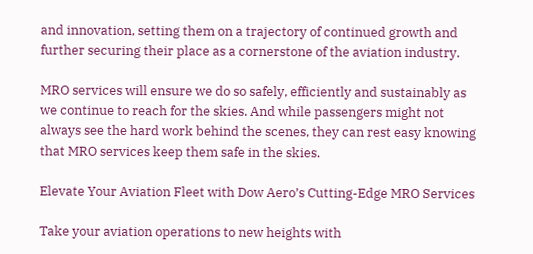and innovation, setting them on a trajectory of continued growth and further securing their place as a cornerstone of the aviation industry.

MRO services will ensure we do so safely, efficiently and sustainably as we continue to reach for the skies. And while passengers might not always see the hard work behind the scenes, they can rest easy knowing that MRO services keep them safe in the skies.

Elevate Your Aviation Fleet with Dow Aero’s Cutting-Edge MRO Services

Take your aviation operations to new heights with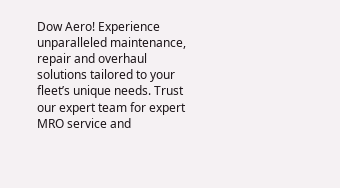Dow Aero! Experience unparalleled maintenance, repair and overhaul solutions tailored to your fleet’s unique needs. Trust our expert team for expert MRO service and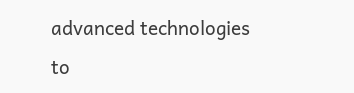advanced technologies to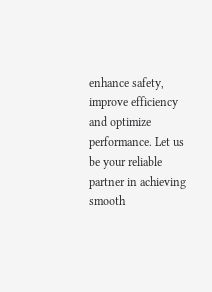enhance safety, improve efficiency and optimize performance. Let us be your reliable partner in achieving smooth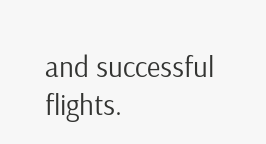and successful flights.